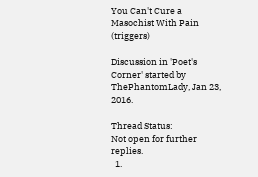You Can't Cure a Masochist With Pain (triggers)

Discussion in 'Poet's Corner' started by ThePhantomLady, Jan 23, 2016.

Thread Status:
Not open for further replies.
  1.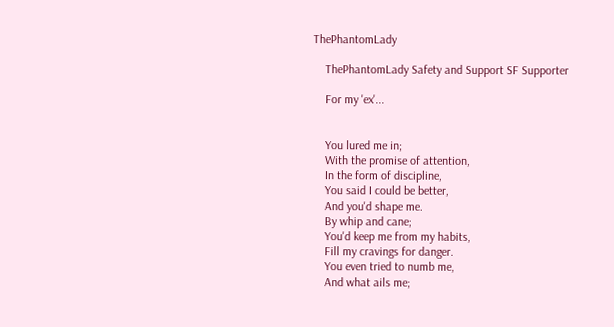ThePhantomLady

    ThePhantomLady Safety and Support SF Supporter

    For my 'ex'...


    You lured me in;
    With the promise of attention,
    In the form of discipline,
    You said I could be better,
    And you'd shape me.
    By whip and cane;
    You'd keep me from my habits,
    Fill my cravings for danger.
    You even tried to numb me,
    And what ails me;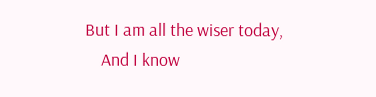But I am all the wiser today,
    And I know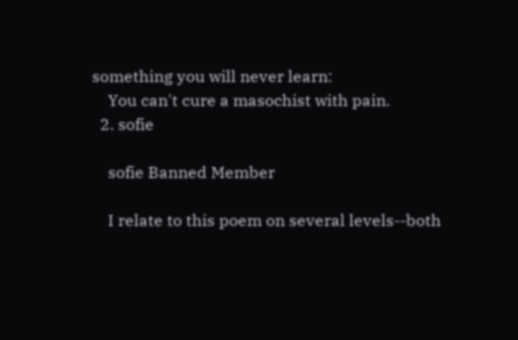something you will never learn:
    You can't cure a masochist with pain.
  2. sofie

    sofie Banned Member

    I relate to this poem on several levels--both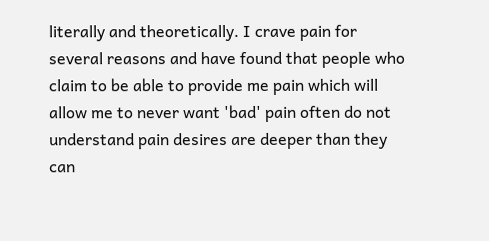literally and theoretically. I crave pain for several reasons and have found that people who claim to be able to provide me pain which will allow me to never want 'bad' pain often do not understand pain desires are deeper than they can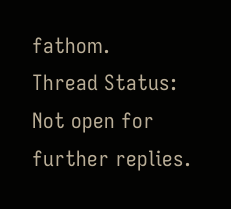fathom.
Thread Status:
Not open for further replies.